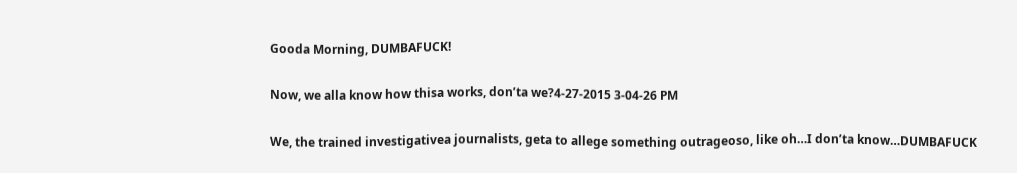Gooda Morning, DUMBAFUCK!

Now, we alla know how thisa works, don’ta we?4-27-2015 3-04-26 PM

We, the trained investigativea journalists, geta to allege something outrageoso, like oh…I don’ta know…DUMBAFUCK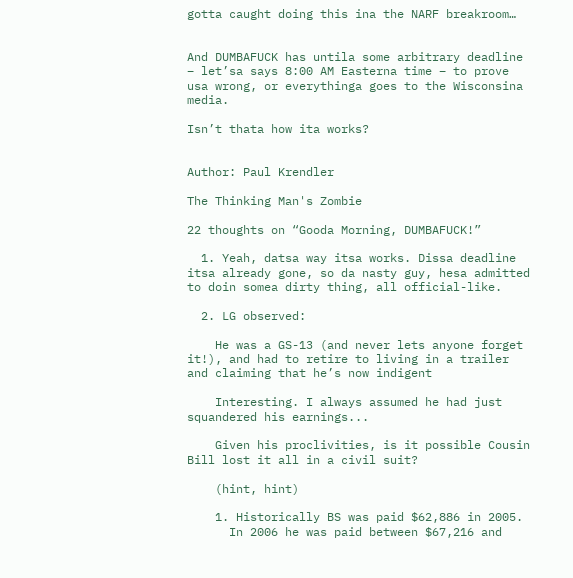gotta caught doing this ina the NARF breakroom…


And DUMBAFUCK has untila some arbitrary deadline – let’sa says 8:00 AM Easterna time – to prove usa wrong, or everythinga goes to the Wisconsina media.

Isn’t thata how ita works?


Author: Paul Krendler

The Thinking Man's Zombie

22 thoughts on “Gooda Morning, DUMBAFUCK!”

  1. Yeah, datsa way itsa works. Dissa deadline itsa already gone, so da nasty guy, hesa admitted to doin somea dirty thing, all official-like.

  2. LG observed:

    He was a GS-13 (and never lets anyone forget it!), and had to retire to living in a trailer and claiming that he’s now indigent

    Interesting. I always assumed he had just squandered his earnings...

    Given his proclivities, is it possible Cousin Bill lost it all in a civil suit?

    (hint, hint)

    1. Historically BS was paid $62,886 in 2005.
      In 2006 he was paid between $67,216 and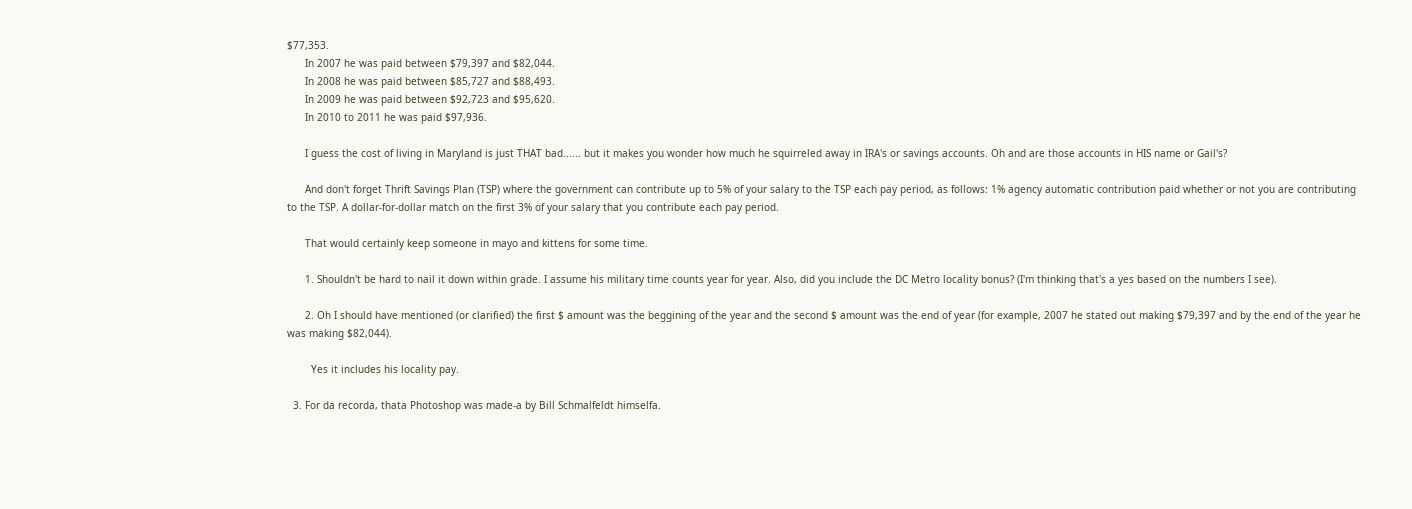$77,353.
      In 2007 he was paid between $79,397 and $82,044.
      In 2008 he was paid between $85,727 and $88,493.
      In 2009 he was paid between $92,723 and $95,620.
      In 2010 to 2011 he was paid $97,936.

      I guess the cost of living in Maryland is just THAT bad...... but it makes you wonder how much he squirreled away in IRA's or savings accounts. Oh and are those accounts in HIS name or Gail's?

      And don't forget Thrift Savings Plan (TSP) where the government can contribute up to 5% of your salary to the TSP each pay period, as follows: 1% agency automatic contribution paid whether or not you are contributing to the TSP. A dollar-for-dollar match on the first 3% of your salary that you contribute each pay period.

      That would certainly keep someone in mayo and kittens for some time.

      1. Shouldn't be hard to nail it down within grade. I assume his military time counts year for year. Also, did you include the DC Metro locality bonus? (I'm thinking that's a yes based on the numbers I see).

      2. Oh I should have mentioned (or clarified) the first $ amount was the beggining of the year and the second $ amount was the end of year (for example, 2007 he stated out making $79,397 and by the end of the year he was making $82,044).

        Yes it includes his locality pay.

  3. For da recorda, thata Photoshop was made-a by Bill Schmalfeldt himselfa.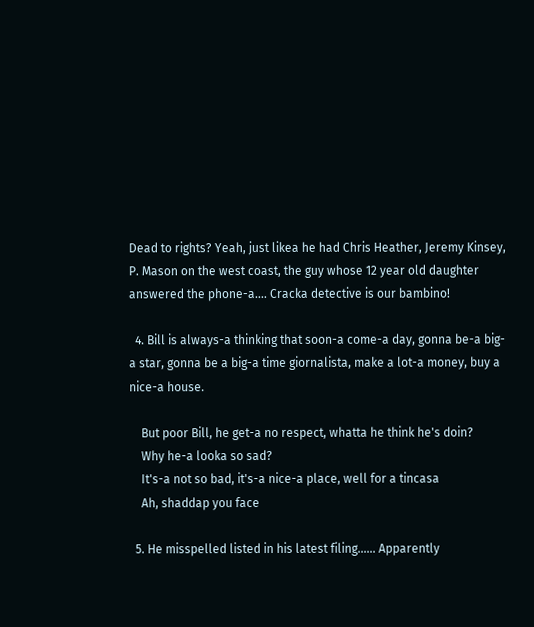Dead to rights? Yeah, just likea he had Chris Heather, Jeremy Kinsey, P. Mason on the west coast, the guy whose 12 year old daughter answered the phone-a.... Cracka detective is our bambino!

  4. Bill is always-a thinking that soon-a come-a day, gonna be-a big-a star, gonna be a big-a time giornalista, make a lot-a money, buy a nice-a house.

    But poor Bill, he get-a no respect, whatta he think he's doin?
    Why he-a looka so sad?
    It's-a not so bad, it's-a nice-a place, well for a tincasa
    Ah, shaddap you face

  5. He misspelled listed in his latest filing...... Apparently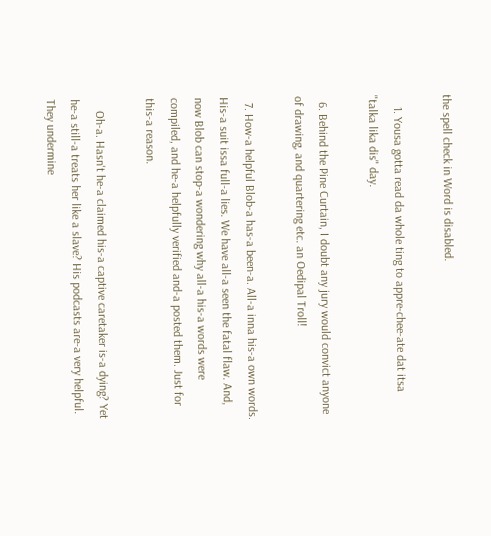the spell check in Word is disabled.

    1. Yousa gotta read da whole ting to appre-chee-ate dat itsa "talka lika dis" day.

  6. Behind the Pine Curtain, I doubt any jury would convict anyone of drawing, and quartering etc. an Oedipal Troll!

  7. How-a helpful Blob-a has-a been-a. All-a inna his-a own words. His-a suit issa full-a lies. We have all-a seen the fatal flaw. And, now Blob can stop-a wondering why all-a his-a words were compiled, and he-a helpfully verified and-a posted them. Just for this-a reason.

    Oh-a. Hasn't he-a claimed his-a captive caretaker is-a dying? Yet he-a still-a treats her like a slave? His podcasts are-a very helpful. They undermine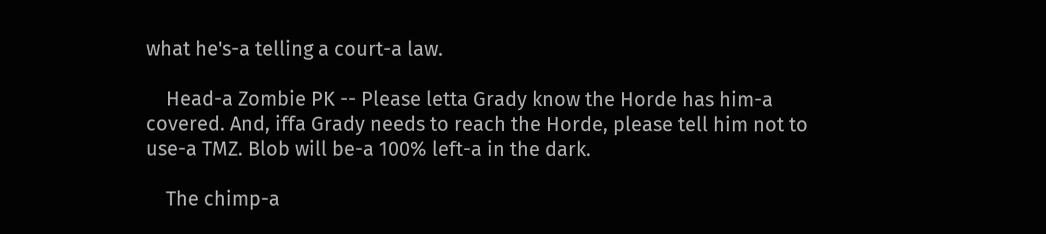what he's-a telling a court-a law.

    Head-a Zombie PK -- Please letta Grady know the Horde has him-a covered. And, iffa Grady needs to reach the Horde, please tell him not to use-a TMZ. Blob will be-a 100% left-a in the dark.

    The chimp-a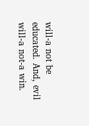will-a not be educated. And, evil will-a not-a win.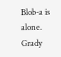Blob-a is alone. Grady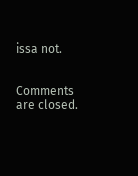issa not.


Comments are closed.